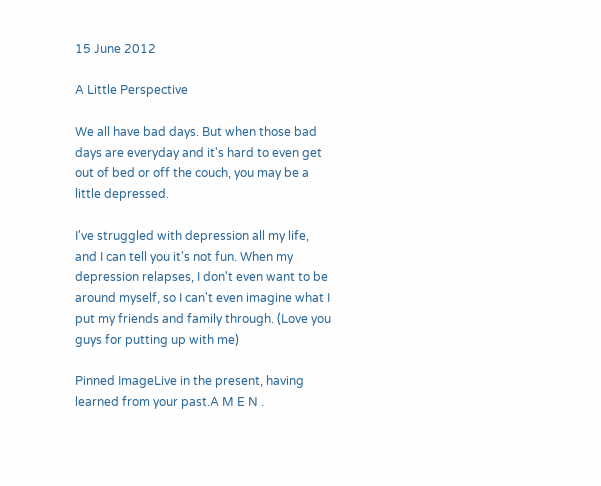15 June 2012

A Little Perspective

We all have bad days. But when those bad days are everyday and it's hard to even get out of bed or off the couch, you may be a little depressed.

I've struggled with depression all my life, and I can tell you it's not fun. When my depression relapses, I don't even want to be around myself, so I can't even imagine what I put my friends and family through. (Love you guys for putting up with me)

Pinned ImageLive in the present, having learned from your past.A M E N .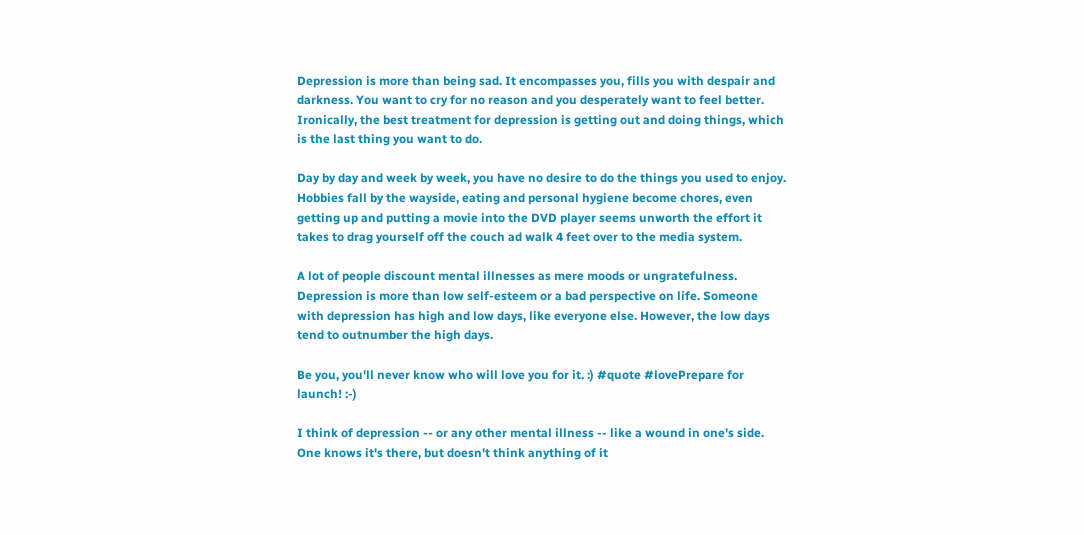Depression is more than being sad. It encompasses you, fills you with despair and darkness. You want to cry for no reason and you desperately want to feel better. Ironically, the best treatment for depression is getting out and doing things, which is the last thing you want to do.

Day by day and week by week, you have no desire to do the things you used to enjoy.  Hobbies fall by the wayside, eating and personal hygiene become chores, even getting up and putting a movie into the DVD player seems unworth the effort it takes to drag yourself off the couch ad walk 4 feet over to the media system.

A lot of people discount mental illnesses as mere moods or ungratefulness. Depression is more than low self-esteem or a bad perspective on life. Someone with depression has high and low days, like everyone else. However, the low days tend to outnumber the high days.

Be you, you'll never know who will love you for it. :) #quote #lovePrepare for launch! :-)

I think of depression -- or any other mental illness -- like a wound in one's side.  One knows it's there, but doesn't think anything of it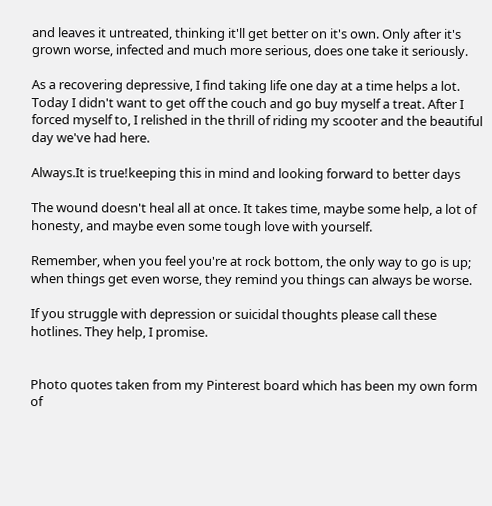and leaves it untreated, thinking it'll get better on it's own. Only after it's grown worse, infected and much more serious, does one take it seriously.

As a recovering depressive, I find taking life one day at a time helps a lot. Today I didn't want to get off the couch and go buy myself a treat. After I forced myself to, I relished in the thrill of riding my scooter and the beautiful day we've had here.

Always.It is true!keeping this in mind and looking forward to better days

The wound doesn't heal all at once. It takes time, maybe some help, a lot of honesty, and maybe even some tough love with yourself.

Remember, when you feel you're at rock bottom, the only way to go is up; when things get even worse, they remind you things can always be worse.

If you struggle with depression or suicidal thoughts please call these hotlines. They help, I promise.


Photo quotes taken from my Pinterest board which has been my own form of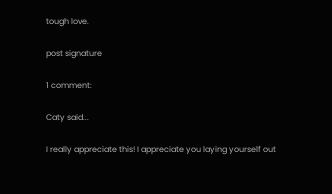tough love.

post signature

1 comment:

Caty said...

I really appreciate this! I appreciate you laying yourself out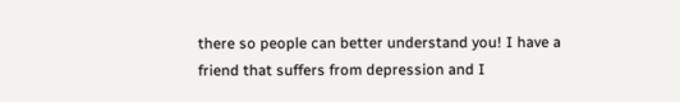there so people can better understand you! I have a friend that suffers from depression and I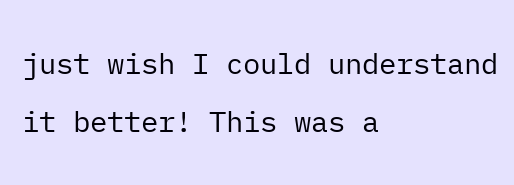just wish I could understand it better! This was a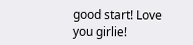good start! Love you girlie!